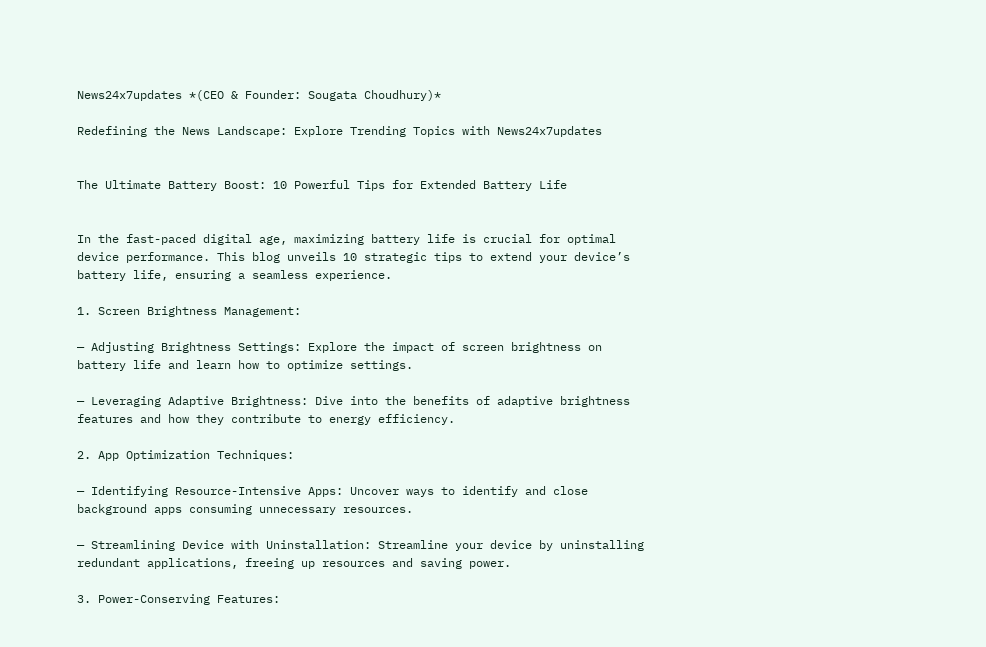News24x7updates *(CEO & Founder: Sougata Choudhury)*

Redefining the News Landscape: Explore Trending Topics with News24x7updates


The Ultimate Battery Boost: 10 Powerful Tips for Extended Battery Life


In the fast-paced digital age, maximizing battery life is crucial for optimal device performance. This blog unveils 10 strategic tips to extend your device’s battery life, ensuring a seamless experience.

1. Screen Brightness Management:

— Adjusting Brightness Settings: Explore the impact of screen brightness on battery life and learn how to optimize settings.

— Leveraging Adaptive Brightness: Dive into the benefits of adaptive brightness features and how they contribute to energy efficiency.

2. App Optimization Techniques:

— Identifying Resource-Intensive Apps: Uncover ways to identify and close background apps consuming unnecessary resources.

— Streamlining Device with Uninstallation: Streamline your device by uninstalling redundant applications, freeing up resources and saving power.

3. Power-Conserving Features: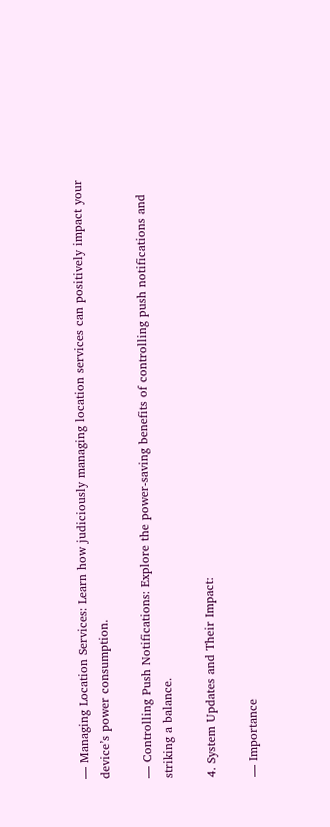— Managing Location Services: Learn how judiciously managing location services can positively impact your device’s power consumption.

— Controlling Push Notifications: Explore the power-saving benefits of controlling push notifications and striking a balance.

4. System Updates and Their Impact:

— Importance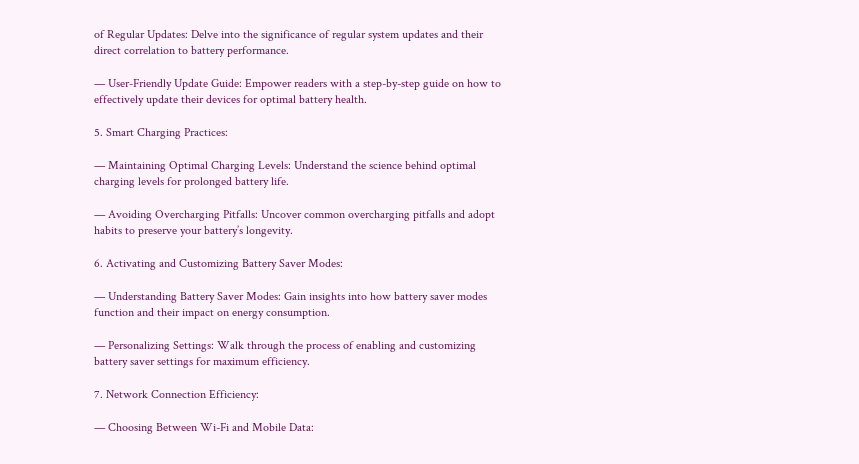of Regular Updates: Delve into the significance of regular system updates and their direct correlation to battery performance.

— User-Friendly Update Guide: Empower readers with a step-by-step guide on how to effectively update their devices for optimal battery health.

5. Smart Charging Practices:

— Maintaining Optimal Charging Levels: Understand the science behind optimal charging levels for prolonged battery life.

— Avoiding Overcharging Pitfalls: Uncover common overcharging pitfalls and adopt habits to preserve your battery’s longevity.

6. Activating and Customizing Battery Saver Modes:

— Understanding Battery Saver Modes: Gain insights into how battery saver modes function and their impact on energy consumption.

— Personalizing Settings: Walk through the process of enabling and customizing battery saver settings for maximum efficiency.

7. Network Connection Efficiency:

— Choosing Between Wi-Fi and Mobile Data: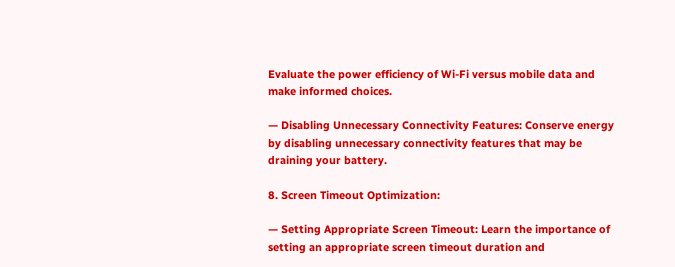Evaluate the power efficiency of Wi-Fi versus mobile data and make informed choices.

— Disabling Unnecessary Connectivity Features: Conserve energy by disabling unnecessary connectivity features that may be draining your battery.

8. Screen Timeout Optimization:

— Setting Appropriate Screen Timeout: Learn the importance of setting an appropriate screen timeout duration and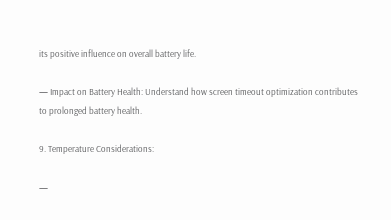its positive influence on overall battery life.

— Impact on Battery Health: Understand how screen timeout optimization contributes to prolonged battery health.

9. Temperature Considerations:

—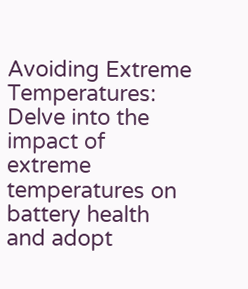Avoiding Extreme Temperatures: Delve into the impact of extreme temperatures on battery health and adopt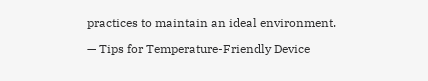practices to maintain an ideal environment.

— Tips for Temperature-Friendly Device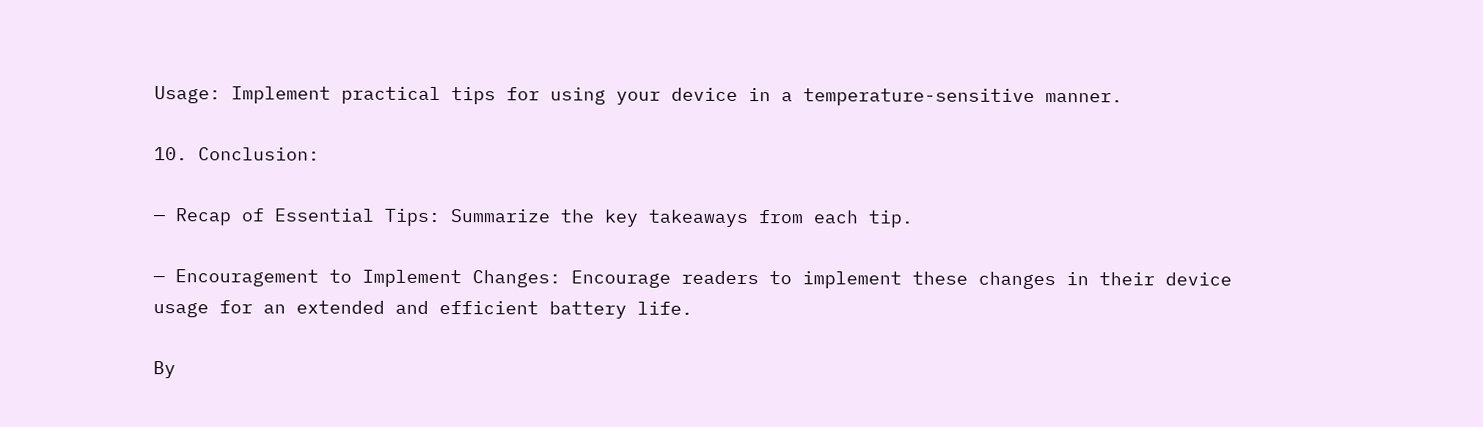Usage: Implement practical tips for using your device in a temperature-sensitive manner.

10. Conclusion:

— Recap of Essential Tips: Summarize the key takeaways from each tip.

— Encouragement to Implement Changes: Encourage readers to implement these changes in their device usage for an extended and efficient battery life.

By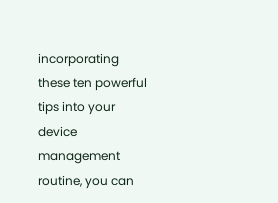incorporating these ten powerful tips into your device management routine, you can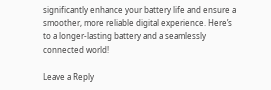significantly enhance your battery life and ensure a smoother, more reliable digital experience. Here’s to a longer-lasting battery and a seamlessly connected world!

Leave a Reply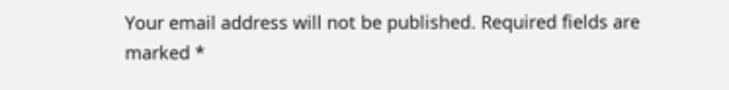Your email address will not be published. Required fields are marked *